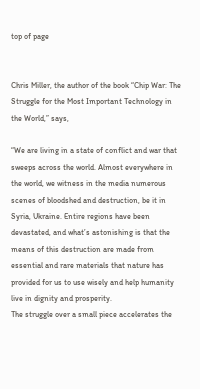top of page


Chris Miller, the author of the book “Chip War: The Struggle for the Most Important Technology in the World,” says,

“We are living in a state of conflict and war that sweeps across the world. Almost everywhere in the world, we witness in the media numerous scenes of bloodshed and destruction, be it in Syria, Ukraine. Entire regions have been devastated, and what’s astonishing is that the means of this destruction are made from essential and rare materials that nature has provided for us to use wisely and help humanity live in dignity and prosperity.
The struggle over a small piece accelerates the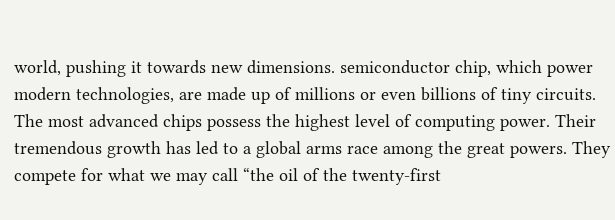world, pushing it towards new dimensions. semiconductor chip, which power modern technologies, are made up of millions or even billions of tiny circuits. The most advanced chips possess the highest level of computing power. Their tremendous growth has led to a global arms race among the great powers. They compete for what we may call “the oil of the twenty-first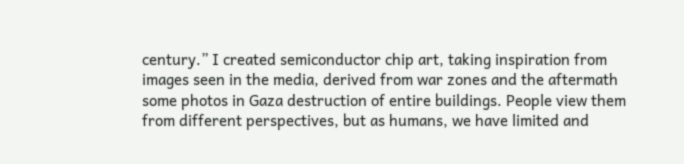century.” I created semiconductor chip art, taking inspiration from images seen in the media, derived from war zones and the aftermath some photos in Gaza destruction of entire buildings. People view them from different perspectives, but as humans, we have limited and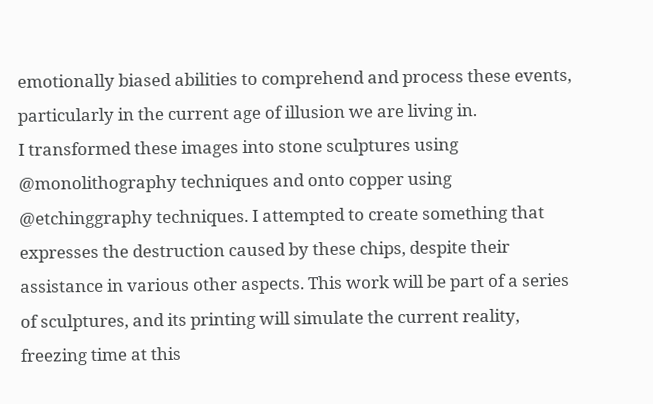emotionally biased abilities to comprehend and process these events, particularly in the current age of illusion we are living in.
I transformed these images into stone sculptures using @monolithography techniques and onto copper using @etchinggraphy techniques. I attempted to create something that expresses the destruction caused by these chips, despite their assistance in various other aspects. This work will be part of a series of sculptures, and its printing will simulate the current reality, freezing time at this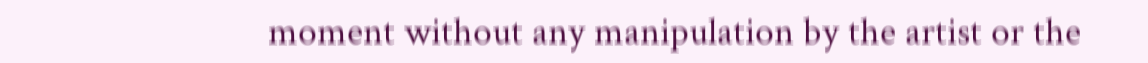moment without any manipulation by the artist or the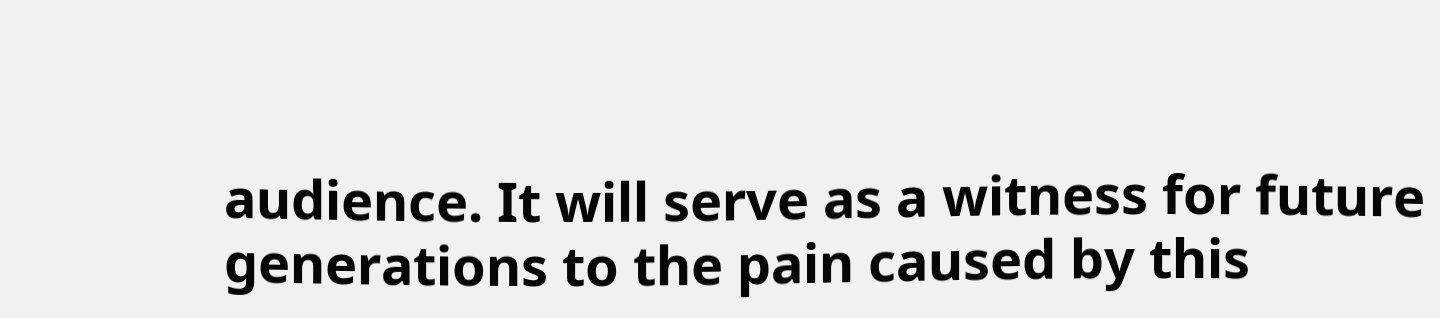audience. It will serve as a witness for future generations to the pain caused by this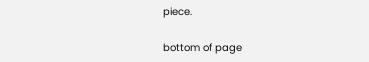piece.

bottom of page